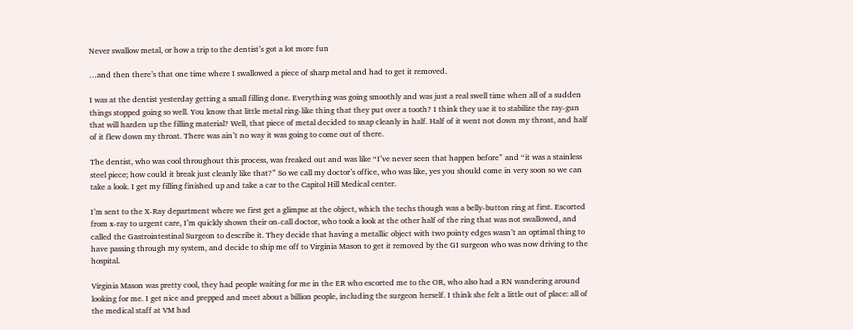Never swallow metal, or how a trip to the dentist’s got a lot more fun

…and then there’s that one time where I swallowed a piece of sharp metal and had to get it removed.

I was at the dentist yesterday getting a small filling done. Everything was going smoothly and was just a real swell time when all of a sudden things stopped going so well. You know that little metal ring-like thing that they put over a tooth? I think they use it to stabilize the ray-gun that will harden up the filling material? Well, that piece of metal decided to snap cleanly in half. Half of it went not down my throat, and half of it flew down my throat. There was ain’t no way it was going to come out of there.

The dentist, who was cool throughout this process, was freaked out and was like “I’ve never seen that happen before” and “it was a stainless steel piece; how could it break just cleanly like that?” So we call my doctor’s office, who was like, yes you should come in very soon so we can take a look. I get my filling finished up and take a car to the Capitol Hill Medical center.

I’m sent to the X-Ray department where we first get a glimpse at the object, which the techs though was a belly-button ring at first. Escorted from x-ray to urgent care, I’m quickly shown their on-call doctor, who took a look at the other half of the ring that was not swallowed, and called the Gastrointestinal Surgeon to describe it. They decide that having a metallic object with two pointy edges wasn’t an optimal thing to have passing through my system, and decide to ship me off to Virginia Mason to get it removed by the GI surgeon who was now driving to the hospital.

Virginia Mason was pretty cool, they had people waiting for me in the ER who escorted me to the OR, who also had a RN wandering around looking for me. I get nice and prepped and meet about a billion people, including the surgeon herself. I think she felt a little out of place: all of the medical staff at VM had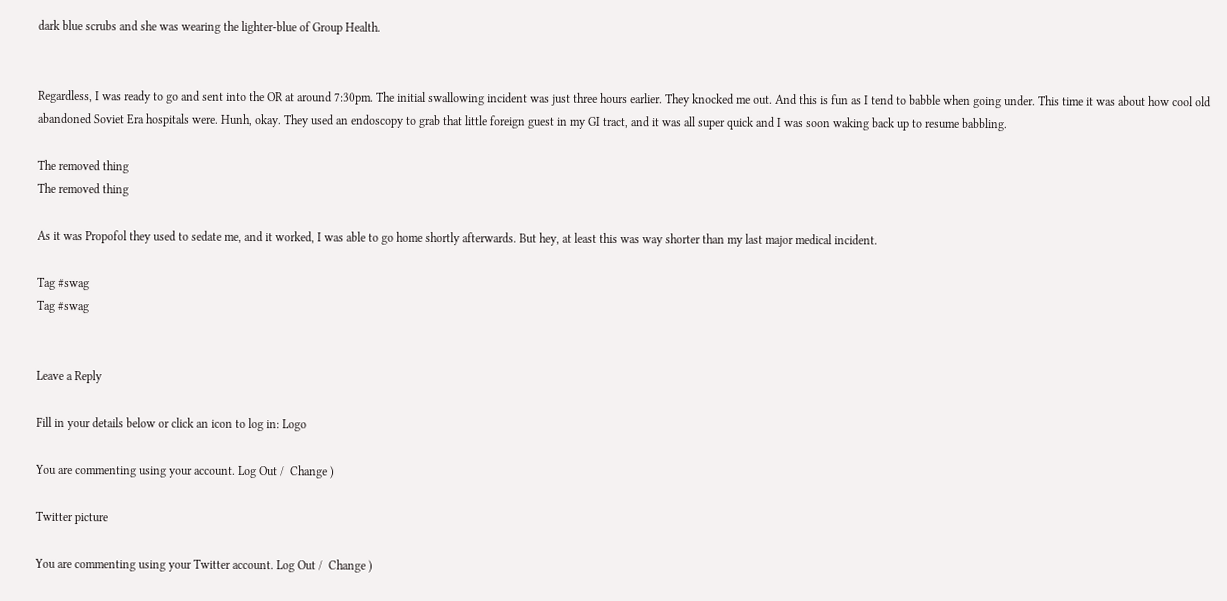dark blue scrubs and she was wearing the lighter-blue of Group Health.


Regardless, I was ready to go and sent into the OR at around 7:30pm. The initial swallowing incident was just three hours earlier. They knocked me out. And this is fun as I tend to babble when going under. This time it was about how cool old abandoned Soviet Era hospitals were. Hunh, okay. They used an endoscopy to grab that little foreign guest in my GI tract, and it was all super quick and I was soon waking back up to resume babbling.

The removed thing
The removed thing

As it was Propofol they used to sedate me, and it worked, I was able to go home shortly afterwards. But hey, at least this was way shorter than my last major medical incident.

Tag #swag
Tag #swag


Leave a Reply

Fill in your details below or click an icon to log in: Logo

You are commenting using your account. Log Out /  Change )

Twitter picture

You are commenting using your Twitter account. Log Out /  Change )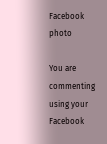Facebook photo

You are commenting using your Facebook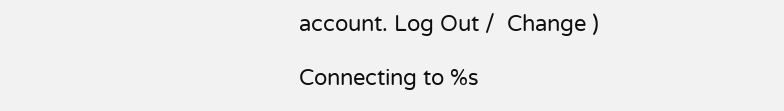account. Log Out /  Change )

Connecting to %s